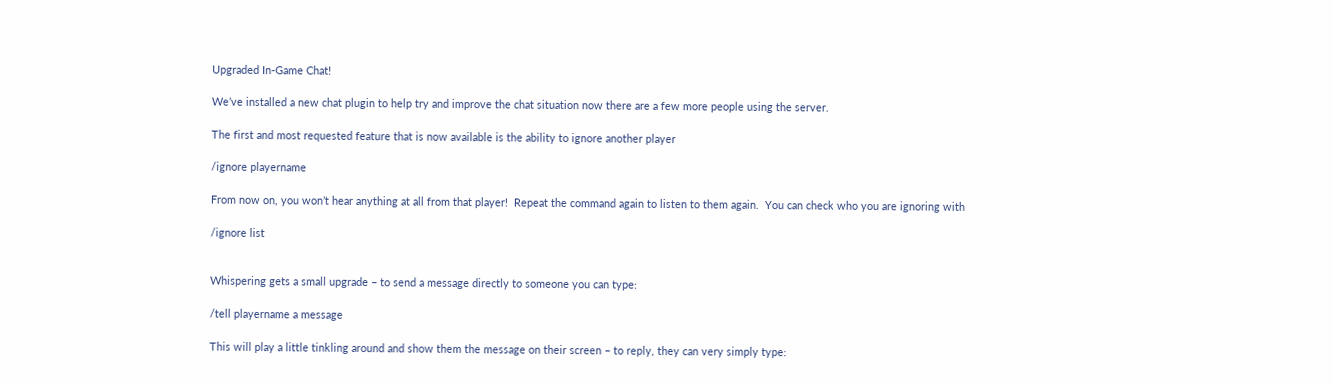Upgraded In-Game Chat!

We’ve installed a new chat plugin to help try and improve the chat situation now there are a few more people using the server.

The first and most requested feature that is now available is the ability to ignore another player

/ignore playername

From now on, you won’t hear anything at all from that player!  Repeat the command again to listen to them again.  You can check who you are ignoring with

/ignore list


Whispering gets a small upgrade – to send a message directly to someone you can type:

/tell playername a message

This will play a little tinkling around and show them the message on their screen – to reply, they can very simply type: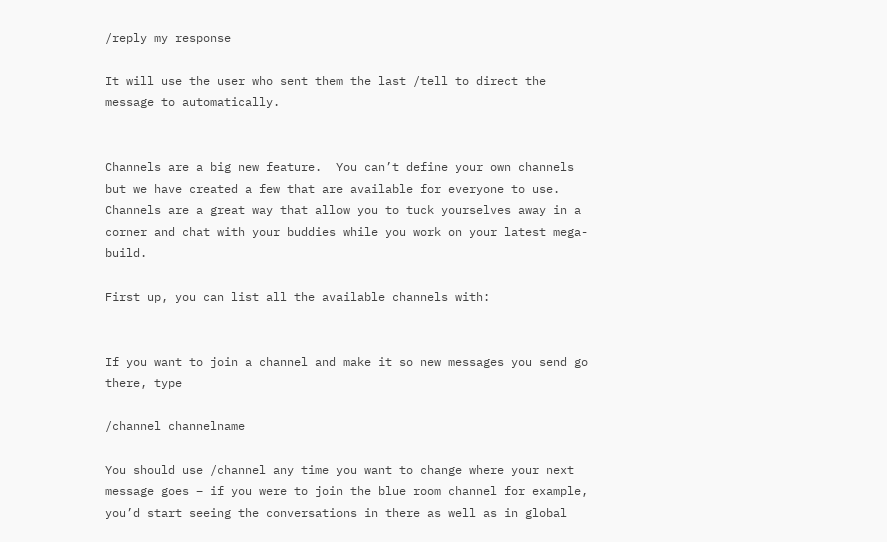/reply my response

It will use the user who sent them the last /tell to direct the message to automatically.


Channels are a big new feature.  You can’t define your own channels but we have created a few that are available for everyone to use.  Channels are a great way that allow you to tuck yourselves away in a corner and chat with your buddies while you work on your latest mega-build.

First up, you can list all the available channels with:


If you want to join a channel and make it so new messages you send go there, type

/channel channelname

You should use /channel any time you want to change where your next message goes – if you were to join the blue room channel for example, you’d start seeing the conversations in there as well as in global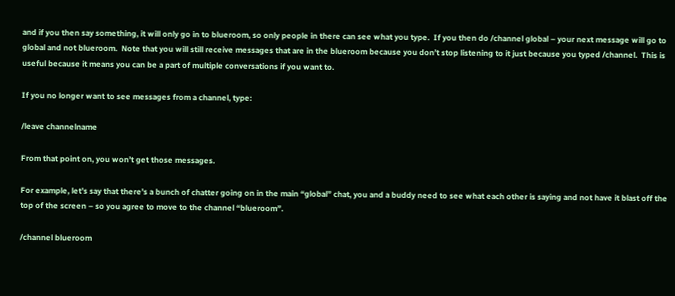and if you then say something, it will only go in to blueroom, so only people in there can see what you type.  If you then do /channel global – your next message will go to global and not blueroom.  Note that you will still receive messages that are in the blueroom because you don’t stop listening to it just because you typed /channel.  This is useful because it means you can be a part of multiple conversations if you want to.

If you no longer want to see messages from a channel, type:

/leave channelname

From that point on, you won’t get those messages.

For example, let’s say that there’s a bunch of chatter going on in the main “global” chat, you and a buddy need to see what each other is saying and not have it blast off the top of the screen – so you agree to move to the channel “blueroom”.

/channel blueroom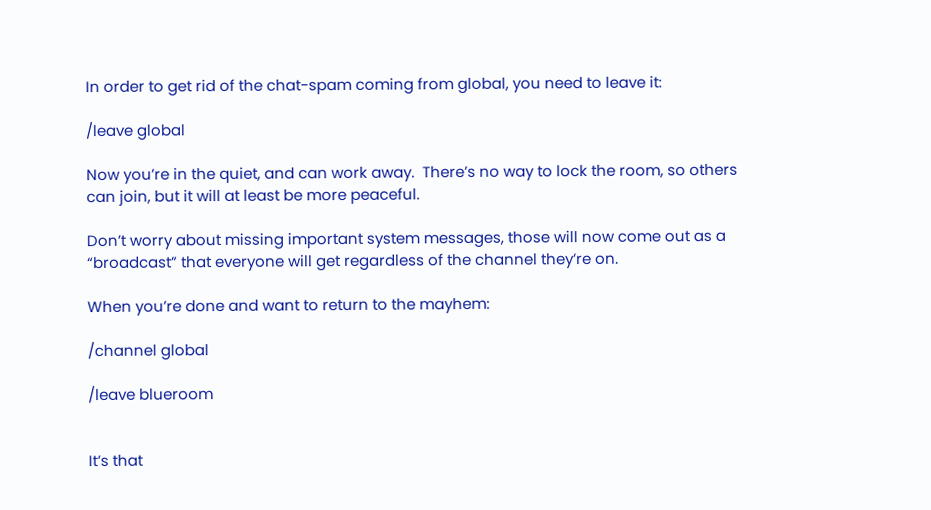In order to get rid of the chat-spam coming from global, you need to leave it:

/leave global

Now you’re in the quiet, and can work away.  There’s no way to lock the room, so others can join, but it will at least be more peaceful.

Don’t worry about missing important system messages, those will now come out as a “broadcast” that everyone will get regardless of the channel they’re on.

When you’re done and want to return to the mayhem:

/channel global

/leave blueroom


It’s that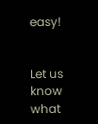easy!


Let us know what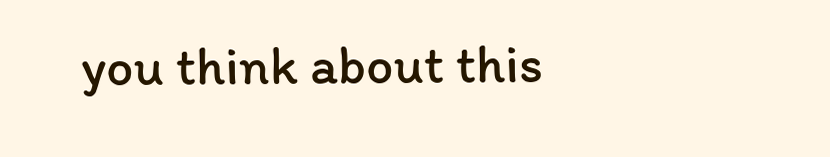you think about this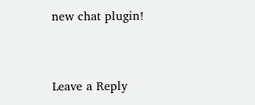new chat plugin!


Leave a Reply